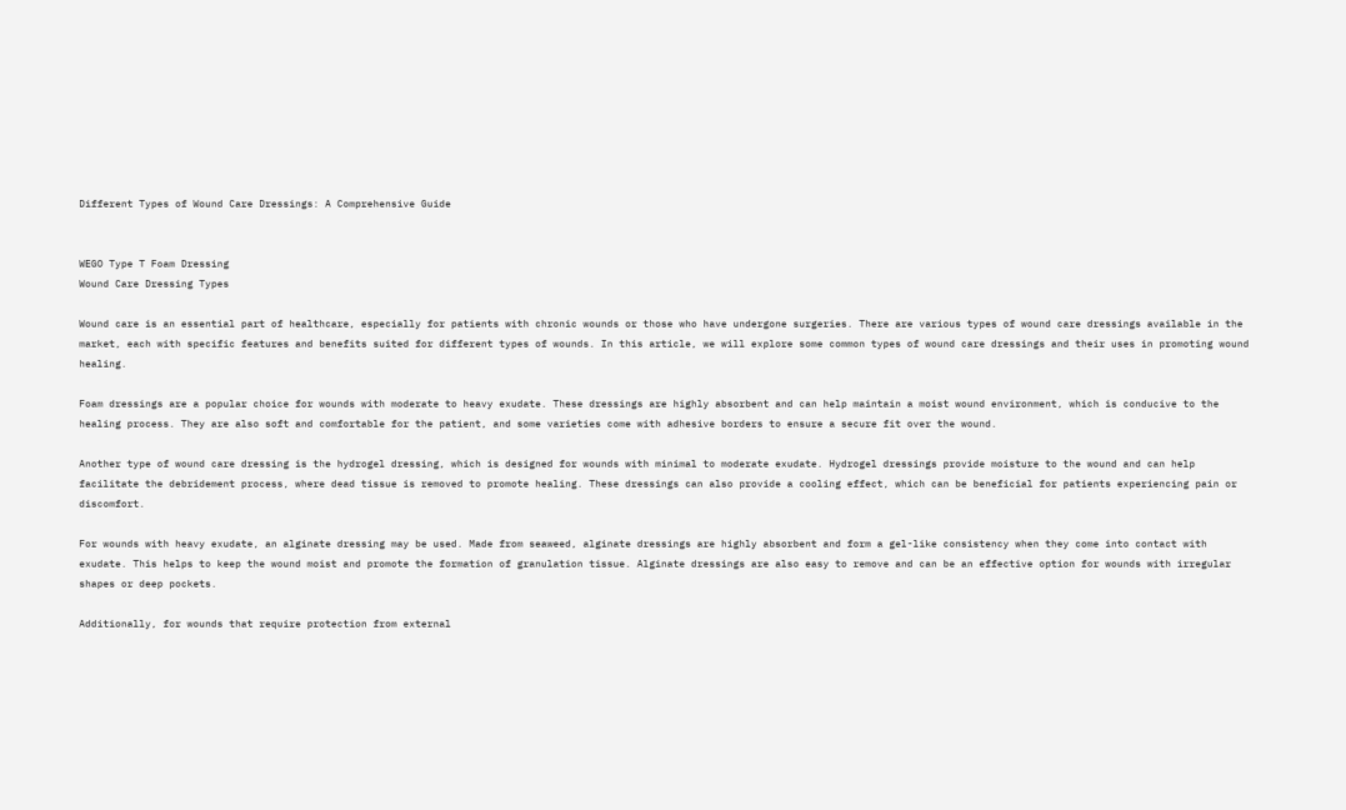Different Types of Wound Care Dressings: A Comprehensive Guide


WEGO Type T Foam Dressing
Wound Care Dressing Types

Wound care is an essential part of healthcare, especially for patients with chronic wounds or those who have undergone surgeries. There are various types of wound care dressings available in the market, each with specific features and benefits suited for different types of wounds. In this article, we will explore some common types of wound care dressings and their uses in promoting wound healing.

Foam dressings are a popular choice for wounds with moderate to heavy exudate. These dressings are highly absorbent and can help maintain a moist wound environment, which is conducive to the healing process. They are also soft and comfortable for the patient, and some varieties come with adhesive borders to ensure a secure fit over the wound.

Another type of wound care dressing is the hydrogel dressing, which is designed for wounds with minimal to moderate exudate. Hydrogel dressings provide moisture to the wound and can help facilitate the debridement process, where dead tissue is removed to promote healing. These dressings can also provide a cooling effect, which can be beneficial for patients experiencing pain or discomfort.

For wounds with heavy exudate, an alginate dressing may be used. Made from seaweed, alginate dressings are highly absorbent and form a gel-like consistency when they come into contact with exudate. This helps to keep the wound moist and promote the formation of granulation tissue. Alginate dressings are also easy to remove and can be an effective option for wounds with irregular shapes or deep pockets.

Additionally, for wounds that require protection from external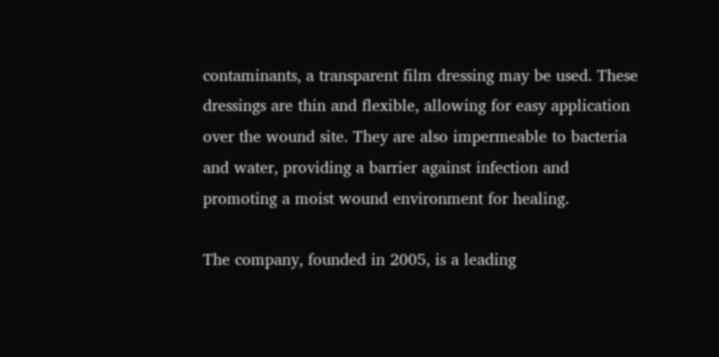contaminants, a transparent film dressing may be used. These dressings are thin and flexible, allowing for easy application over the wound site. They are also impermeable to bacteria and water, providing a barrier against infection and promoting a moist wound environment for healing.

The company, founded in 2005, is a leading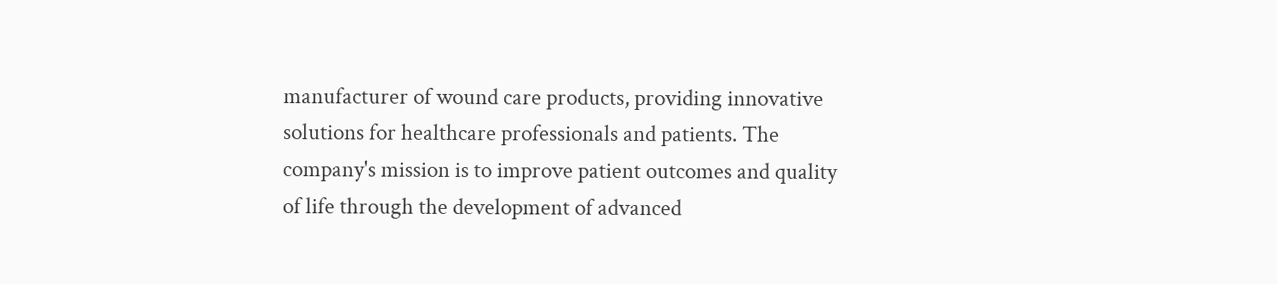manufacturer of wound care products, providing innovative solutions for healthcare professionals and patients. The company's mission is to improve patient outcomes and quality of life through the development of advanced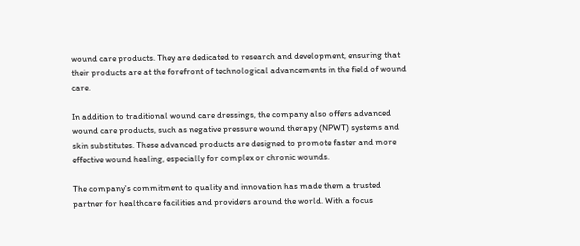wound care products. They are dedicated to research and development, ensuring that their products are at the forefront of technological advancements in the field of wound care.

In addition to traditional wound care dressings, the company also offers advanced wound care products, such as negative pressure wound therapy (NPWT) systems and skin substitutes. These advanced products are designed to promote faster and more effective wound healing, especially for complex or chronic wounds.

The company's commitment to quality and innovation has made them a trusted partner for healthcare facilities and providers around the world. With a focus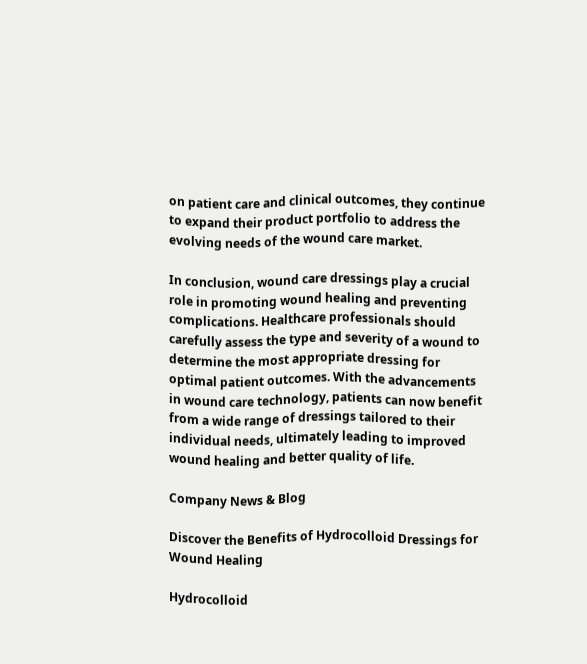on patient care and clinical outcomes, they continue to expand their product portfolio to address the evolving needs of the wound care market.

In conclusion, wound care dressings play a crucial role in promoting wound healing and preventing complications. Healthcare professionals should carefully assess the type and severity of a wound to determine the most appropriate dressing for optimal patient outcomes. With the advancements in wound care technology, patients can now benefit from a wide range of dressings tailored to their individual needs, ultimately leading to improved wound healing and better quality of life.

Company News & Blog

Discover the Benefits of Hydrocolloid Dressings for Wound Healing

Hydrocolloid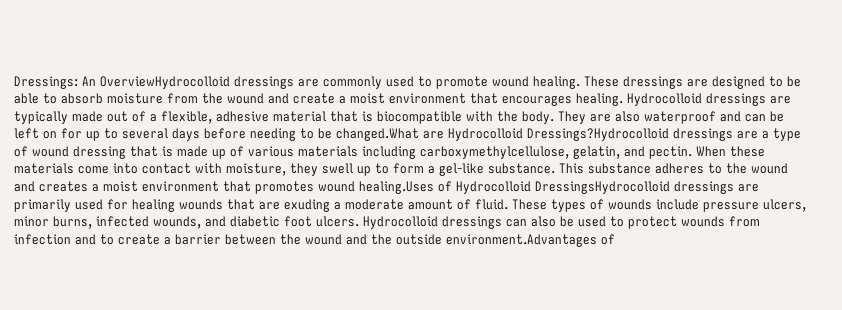Dressings: An OverviewHydrocolloid dressings are commonly used to promote wound healing. These dressings are designed to be able to absorb moisture from the wound and create a moist environment that encourages healing. Hydrocolloid dressings are typically made out of a flexible, adhesive material that is biocompatible with the body. They are also waterproof and can be left on for up to several days before needing to be changed.What are Hydrocolloid Dressings?Hydrocolloid dressings are a type of wound dressing that is made up of various materials including carboxymethylcellulose, gelatin, and pectin. When these materials come into contact with moisture, they swell up to form a gel-like substance. This substance adheres to the wound and creates a moist environment that promotes wound healing.Uses of Hydrocolloid DressingsHydrocolloid dressings are primarily used for healing wounds that are exuding a moderate amount of fluid. These types of wounds include pressure ulcers, minor burns, infected wounds, and diabetic foot ulcers. Hydrocolloid dressings can also be used to protect wounds from infection and to create a barrier between the wound and the outside environment.Advantages of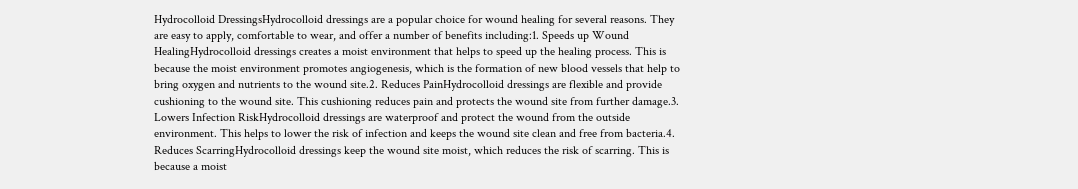Hydrocolloid DressingsHydrocolloid dressings are a popular choice for wound healing for several reasons. They are easy to apply, comfortable to wear, and offer a number of benefits including:1. Speeds up Wound HealingHydrocolloid dressings creates a moist environment that helps to speed up the healing process. This is because the moist environment promotes angiogenesis, which is the formation of new blood vessels that help to bring oxygen and nutrients to the wound site.2. Reduces PainHydrocolloid dressings are flexible and provide cushioning to the wound site. This cushioning reduces pain and protects the wound site from further damage.3. Lowers Infection RiskHydrocolloid dressings are waterproof and protect the wound from the outside environment. This helps to lower the risk of infection and keeps the wound site clean and free from bacteria.4. Reduces ScarringHydrocolloid dressings keep the wound site moist, which reduces the risk of scarring. This is because a moist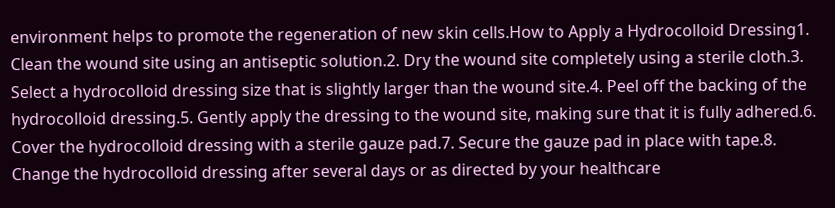environment helps to promote the regeneration of new skin cells.How to Apply a Hydrocolloid Dressing1. Clean the wound site using an antiseptic solution.2. Dry the wound site completely using a sterile cloth.3. Select a hydrocolloid dressing size that is slightly larger than the wound site.4. Peel off the backing of the hydrocolloid dressing.5. Gently apply the dressing to the wound site, making sure that it is fully adhered.6. Cover the hydrocolloid dressing with a sterile gauze pad.7. Secure the gauze pad in place with tape.8. Change the hydrocolloid dressing after several days or as directed by your healthcare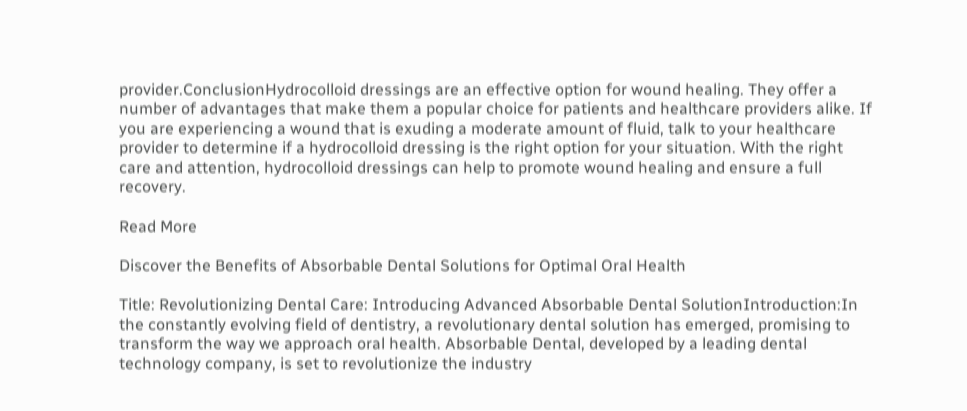provider.ConclusionHydrocolloid dressings are an effective option for wound healing. They offer a number of advantages that make them a popular choice for patients and healthcare providers alike. If you are experiencing a wound that is exuding a moderate amount of fluid, talk to your healthcare provider to determine if a hydrocolloid dressing is the right option for your situation. With the right care and attention, hydrocolloid dressings can help to promote wound healing and ensure a full recovery.

Read More

Discover the Benefits of Absorbable Dental Solutions for Optimal Oral Health

Title: Revolutionizing Dental Care: Introducing Advanced Absorbable Dental SolutionIntroduction:In the constantly evolving field of dentistry, a revolutionary dental solution has emerged, promising to transform the way we approach oral health. Absorbable Dental, developed by a leading dental technology company, is set to revolutionize the industry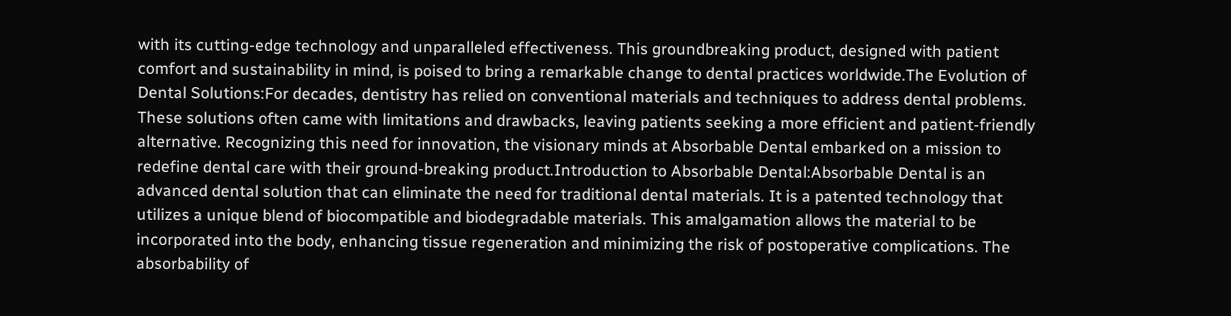with its cutting-edge technology and unparalleled effectiveness. This groundbreaking product, designed with patient comfort and sustainability in mind, is poised to bring a remarkable change to dental practices worldwide.The Evolution of Dental Solutions:For decades, dentistry has relied on conventional materials and techniques to address dental problems. These solutions often came with limitations and drawbacks, leaving patients seeking a more efficient and patient-friendly alternative. Recognizing this need for innovation, the visionary minds at Absorbable Dental embarked on a mission to redefine dental care with their ground-breaking product.Introduction to Absorbable Dental:Absorbable Dental is an advanced dental solution that can eliminate the need for traditional dental materials. It is a patented technology that utilizes a unique blend of biocompatible and biodegradable materials. This amalgamation allows the material to be incorporated into the body, enhancing tissue regeneration and minimizing the risk of postoperative complications. The absorbability of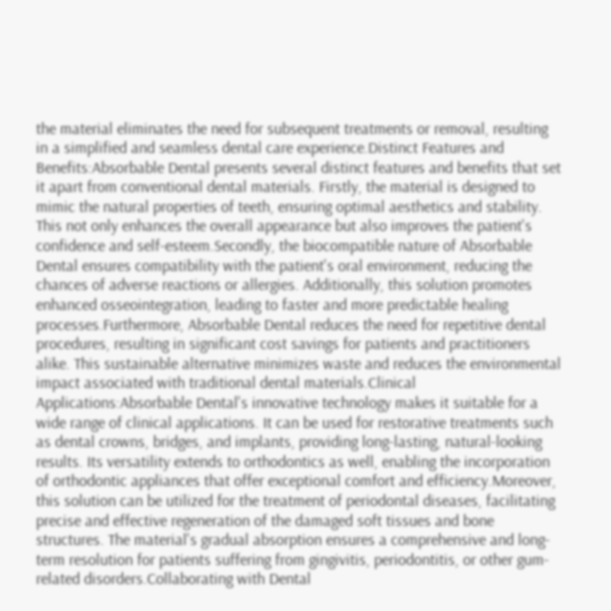the material eliminates the need for subsequent treatments or removal, resulting in a simplified and seamless dental care experience.Distinct Features and Benefits:Absorbable Dental presents several distinct features and benefits that set it apart from conventional dental materials. Firstly, the material is designed to mimic the natural properties of teeth, ensuring optimal aesthetics and stability. This not only enhances the overall appearance but also improves the patient's confidence and self-esteem.Secondly, the biocompatible nature of Absorbable Dental ensures compatibility with the patient's oral environment, reducing the chances of adverse reactions or allergies. Additionally, this solution promotes enhanced osseointegration, leading to faster and more predictable healing processes.Furthermore, Absorbable Dental reduces the need for repetitive dental procedures, resulting in significant cost savings for patients and practitioners alike. This sustainable alternative minimizes waste and reduces the environmental impact associated with traditional dental materials.Clinical Applications:Absorbable Dental's innovative technology makes it suitable for a wide range of clinical applications. It can be used for restorative treatments such as dental crowns, bridges, and implants, providing long-lasting, natural-looking results. Its versatility extends to orthodontics as well, enabling the incorporation of orthodontic appliances that offer exceptional comfort and efficiency.Moreover, this solution can be utilized for the treatment of periodontal diseases, facilitating precise and effective regeneration of the damaged soft tissues and bone structures. The material's gradual absorption ensures a comprehensive and long-term resolution for patients suffering from gingivitis, periodontitis, or other gum-related disorders.Collaborating with Dental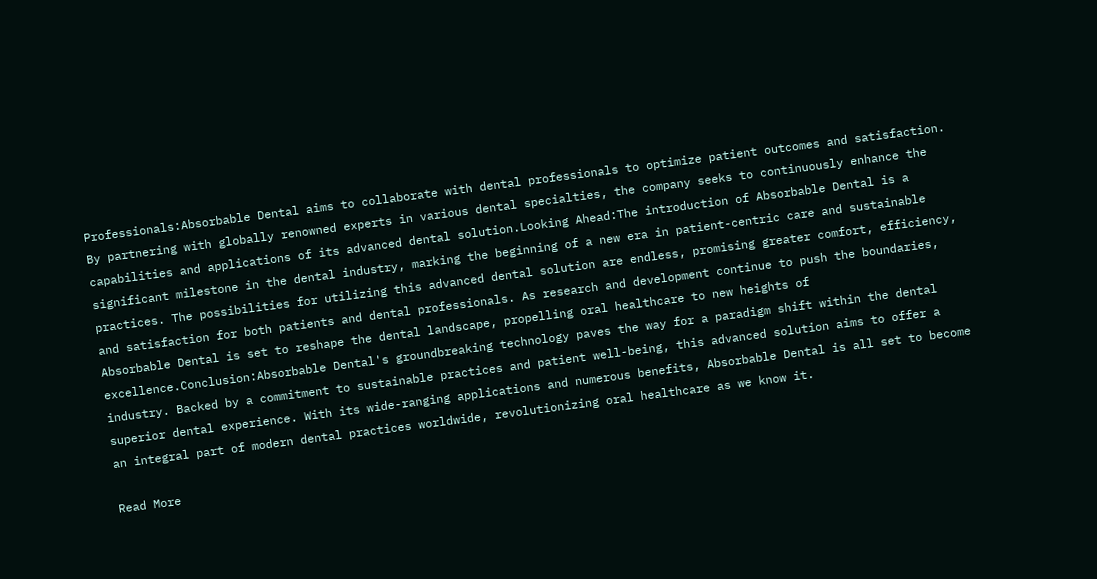Professionals:Absorbable Dental aims to collaborate with dental professionals to optimize patient outcomes and satisfaction. By partnering with globally renowned experts in various dental specialties, the company seeks to continuously enhance the capabilities and applications of its advanced dental solution.Looking Ahead:The introduction of Absorbable Dental is a significant milestone in the dental industry, marking the beginning of a new era in patient-centric care and sustainable practices. The possibilities for utilizing this advanced dental solution are endless, promising greater comfort, efficiency, and satisfaction for both patients and dental professionals. As research and development continue to push the boundaries, Absorbable Dental is set to reshape the dental landscape, propelling oral healthcare to new heights of excellence.Conclusion:Absorbable Dental's groundbreaking technology paves the way for a paradigm shift within the dental industry. Backed by a commitment to sustainable practices and patient well-being, this advanced solution aims to offer a superior dental experience. With its wide-ranging applications and numerous benefits, Absorbable Dental is all set to become an integral part of modern dental practices worldwide, revolutionizing oral healthcare as we know it.

Read More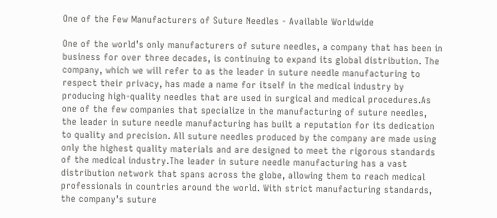One of the Few Manufacturers of Suture Needles - Available Worldwide

One of the world’s only manufacturers of suture needles, a company that has been in business for over three decades, is continuing to expand its global distribution. The company, which we will refer to as the leader in suture needle manufacturing to respect their privacy, has made a name for itself in the medical industry by producing high-quality needles that are used in surgical and medical procedures.As one of the few companies that specialize in the manufacturing of suture needles, the leader in suture needle manufacturing has built a reputation for its dedication to quality and precision. All suture needles produced by the company are made using only the highest quality materials and are designed to meet the rigorous standards of the medical industry.The leader in suture needle manufacturing has a vast distribution network that spans across the globe, allowing them to reach medical professionals in countries around the world. With strict manufacturing standards, the company’s suture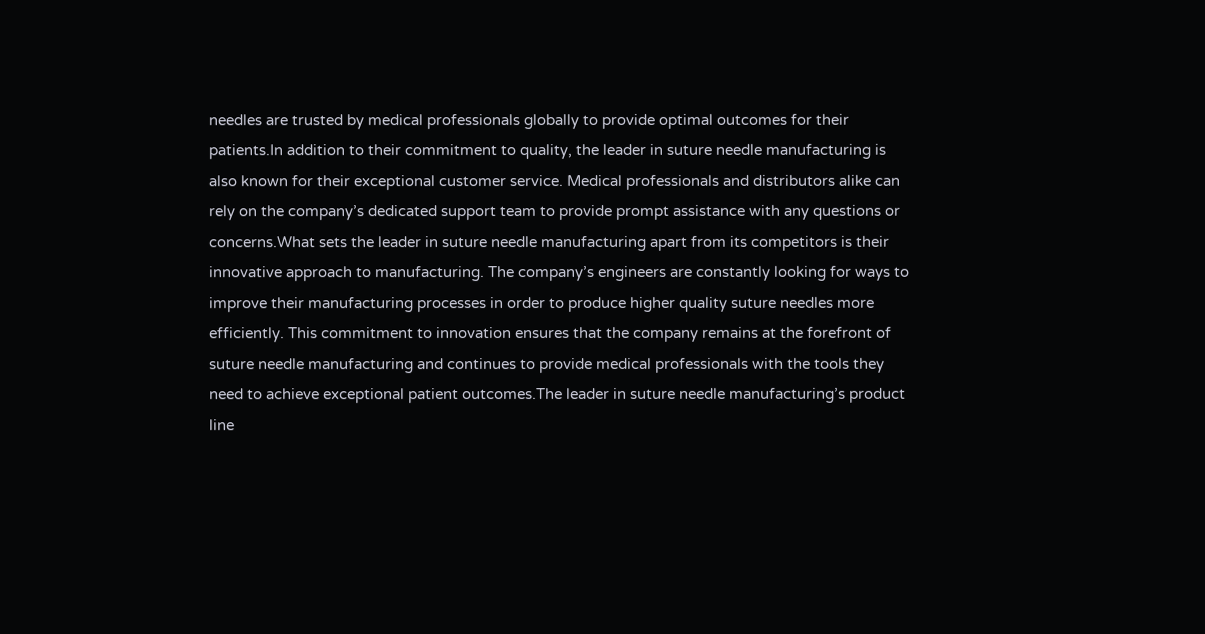needles are trusted by medical professionals globally to provide optimal outcomes for their patients.In addition to their commitment to quality, the leader in suture needle manufacturing is also known for their exceptional customer service. Medical professionals and distributors alike can rely on the company’s dedicated support team to provide prompt assistance with any questions or concerns.What sets the leader in suture needle manufacturing apart from its competitors is their innovative approach to manufacturing. The company’s engineers are constantly looking for ways to improve their manufacturing processes in order to produce higher quality suture needles more efficiently. This commitment to innovation ensures that the company remains at the forefront of suture needle manufacturing and continues to provide medical professionals with the tools they need to achieve exceptional patient outcomes.The leader in suture needle manufacturing’s product line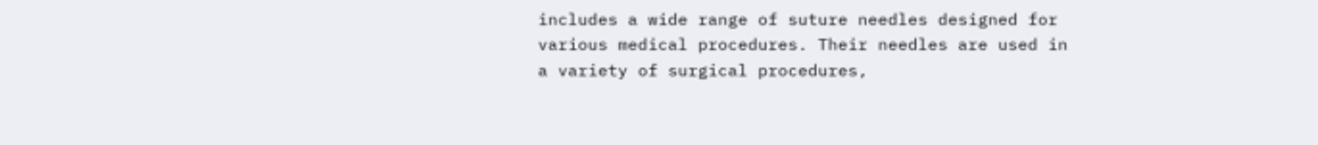includes a wide range of suture needles designed for various medical procedures. Their needles are used in a variety of surgical procedures,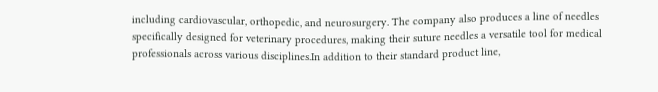including cardiovascular, orthopedic, and neurosurgery. The company also produces a line of needles specifically designed for veterinary procedures, making their suture needles a versatile tool for medical professionals across various disciplines.In addition to their standard product line,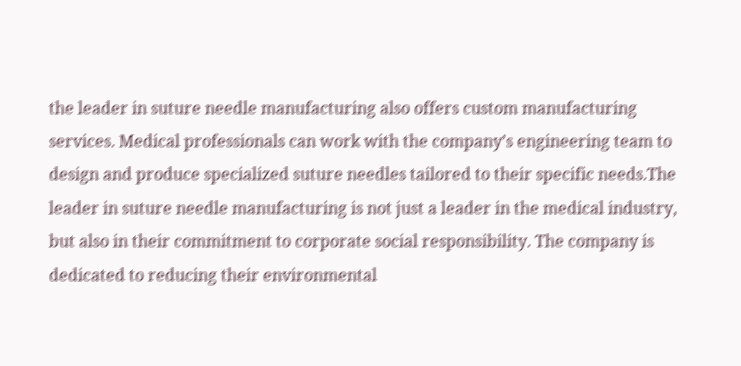the leader in suture needle manufacturing also offers custom manufacturing services. Medical professionals can work with the company’s engineering team to design and produce specialized suture needles tailored to their specific needs.The leader in suture needle manufacturing is not just a leader in the medical industry, but also in their commitment to corporate social responsibility. The company is dedicated to reducing their environmental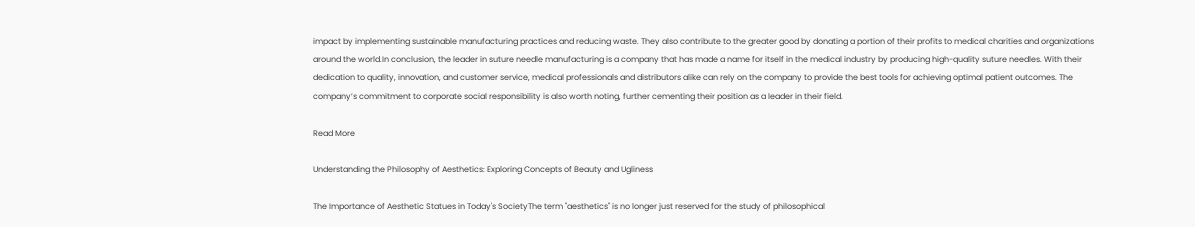impact by implementing sustainable manufacturing practices and reducing waste. They also contribute to the greater good by donating a portion of their profits to medical charities and organizations around the world.In conclusion, the leader in suture needle manufacturing is a company that has made a name for itself in the medical industry by producing high-quality suture needles. With their dedication to quality, innovation, and customer service, medical professionals and distributors alike can rely on the company to provide the best tools for achieving optimal patient outcomes. The company’s commitment to corporate social responsibility is also worth noting, further cementing their position as a leader in their field.

Read More

Understanding the Philosophy of Aesthetics: Exploring Concepts of Beauty and Ugliness

The Importance of Aesthetic Statues in Today's SocietyThe term "aesthetics" is no longer just reserved for the study of philosophical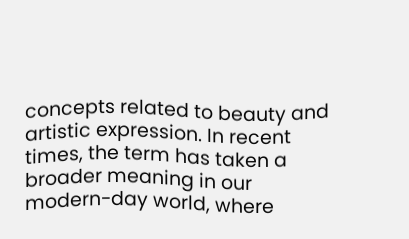concepts related to beauty and artistic expression. In recent times, the term has taken a broader meaning in our modern-day world, where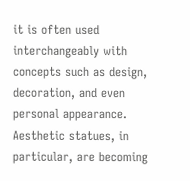it is often used interchangeably with concepts such as design, decoration, and even personal appearance. Aesthetic statues, in particular, are becoming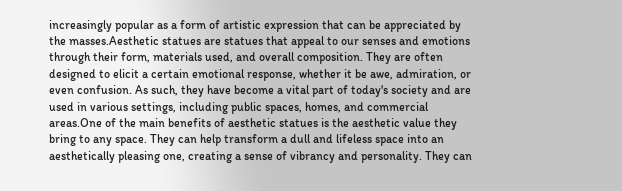increasingly popular as a form of artistic expression that can be appreciated by the masses.Aesthetic statues are statues that appeal to our senses and emotions through their form, materials used, and overall composition. They are often designed to elicit a certain emotional response, whether it be awe, admiration, or even confusion. As such, they have become a vital part of today's society and are used in various settings, including public spaces, homes, and commercial areas.One of the main benefits of aesthetic statues is the aesthetic value they bring to any space. They can help transform a dull and lifeless space into an aesthetically pleasing one, creating a sense of vibrancy and personality. They can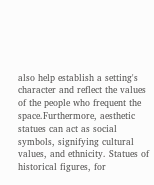also help establish a setting's character and reflect the values of the people who frequent the space.Furthermore, aesthetic statues can act as social symbols, signifying cultural values, and ethnicity. Statues of historical figures, for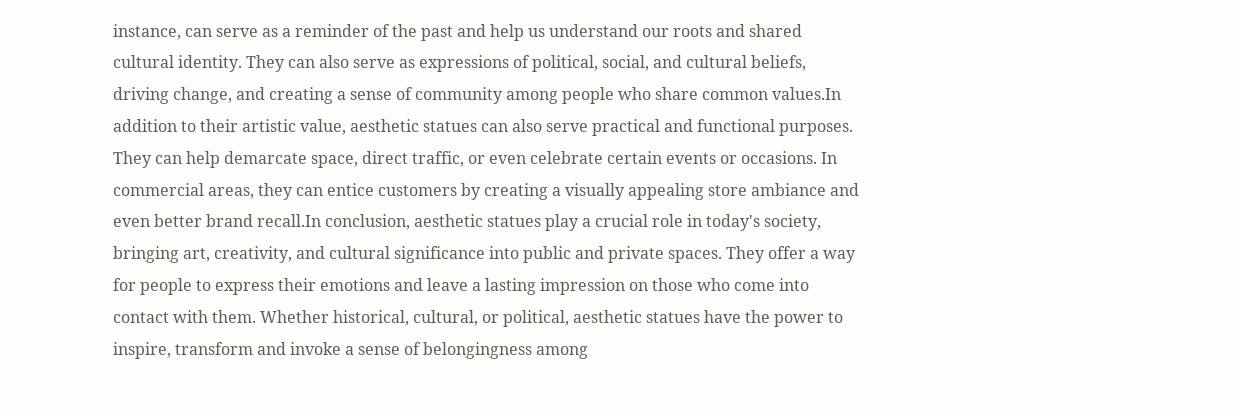instance, can serve as a reminder of the past and help us understand our roots and shared cultural identity. They can also serve as expressions of political, social, and cultural beliefs, driving change, and creating a sense of community among people who share common values.In addition to their artistic value, aesthetic statues can also serve practical and functional purposes. They can help demarcate space, direct traffic, or even celebrate certain events or occasions. In commercial areas, they can entice customers by creating a visually appealing store ambiance and even better brand recall.In conclusion, aesthetic statues play a crucial role in today's society, bringing art, creativity, and cultural significance into public and private spaces. They offer a way for people to express their emotions and leave a lasting impression on those who come into contact with them. Whether historical, cultural, or political, aesthetic statues have the power to inspire, transform and invoke a sense of belongingness among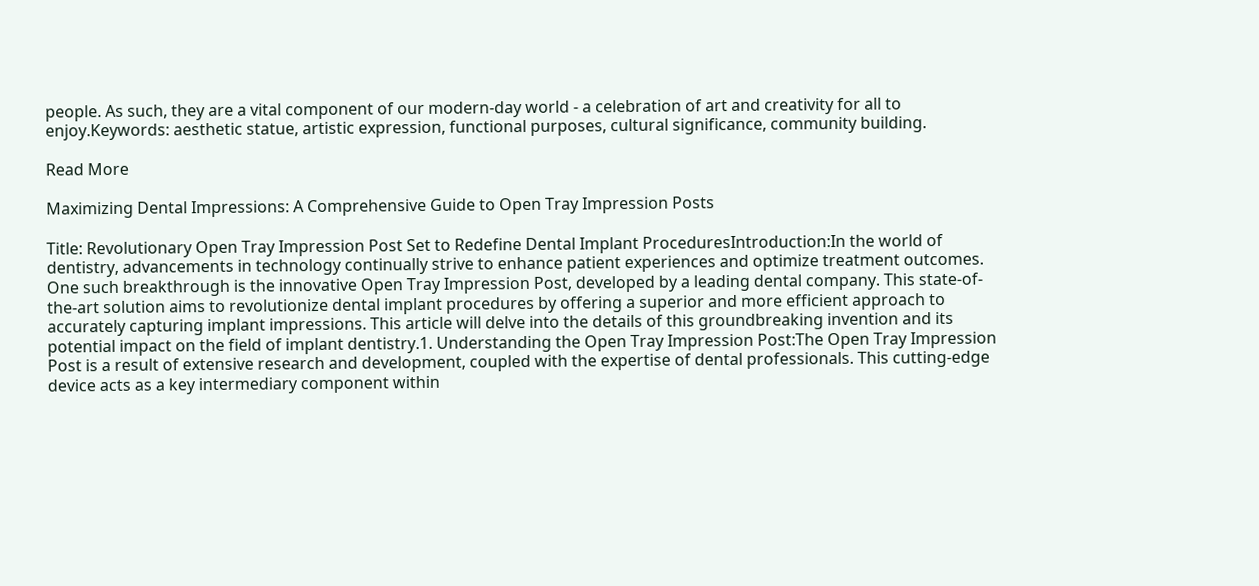people. As such, they are a vital component of our modern-day world - a celebration of art and creativity for all to enjoy.Keywords: aesthetic statue, artistic expression, functional purposes, cultural significance, community building.

Read More

Maximizing Dental Impressions: A Comprehensive Guide to Open Tray Impression Posts

Title: Revolutionary Open Tray Impression Post Set to Redefine Dental Implant ProceduresIntroduction:In the world of dentistry, advancements in technology continually strive to enhance patient experiences and optimize treatment outcomes. One such breakthrough is the innovative Open Tray Impression Post, developed by a leading dental company. This state-of-the-art solution aims to revolutionize dental implant procedures by offering a superior and more efficient approach to accurately capturing implant impressions. This article will delve into the details of this groundbreaking invention and its potential impact on the field of implant dentistry.1. Understanding the Open Tray Impression Post:The Open Tray Impression Post is a result of extensive research and development, coupled with the expertise of dental professionals. This cutting-edge device acts as a key intermediary component within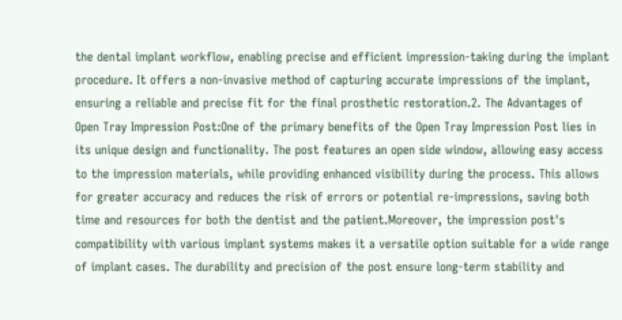the dental implant workflow, enabling precise and efficient impression-taking during the implant procedure. It offers a non-invasive method of capturing accurate impressions of the implant, ensuring a reliable and precise fit for the final prosthetic restoration.2. The Advantages of Open Tray Impression Post:One of the primary benefits of the Open Tray Impression Post lies in its unique design and functionality. The post features an open side window, allowing easy access to the impression materials, while providing enhanced visibility during the process. This allows for greater accuracy and reduces the risk of errors or potential re-impressions, saving both time and resources for both the dentist and the patient.Moreover, the impression post's compatibility with various implant systems makes it a versatile option suitable for a wide range of implant cases. The durability and precision of the post ensure long-term stability and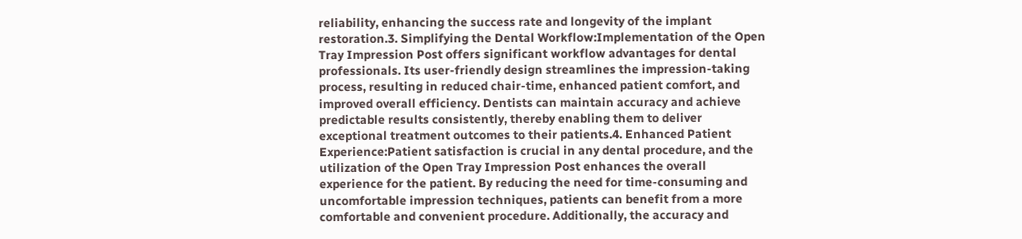reliability, enhancing the success rate and longevity of the implant restoration.3. Simplifying the Dental Workflow:Implementation of the Open Tray Impression Post offers significant workflow advantages for dental professionals. Its user-friendly design streamlines the impression-taking process, resulting in reduced chair-time, enhanced patient comfort, and improved overall efficiency. Dentists can maintain accuracy and achieve predictable results consistently, thereby enabling them to deliver exceptional treatment outcomes to their patients.4. Enhanced Patient Experience:Patient satisfaction is crucial in any dental procedure, and the utilization of the Open Tray Impression Post enhances the overall experience for the patient. By reducing the need for time-consuming and uncomfortable impression techniques, patients can benefit from a more comfortable and convenient procedure. Additionally, the accuracy and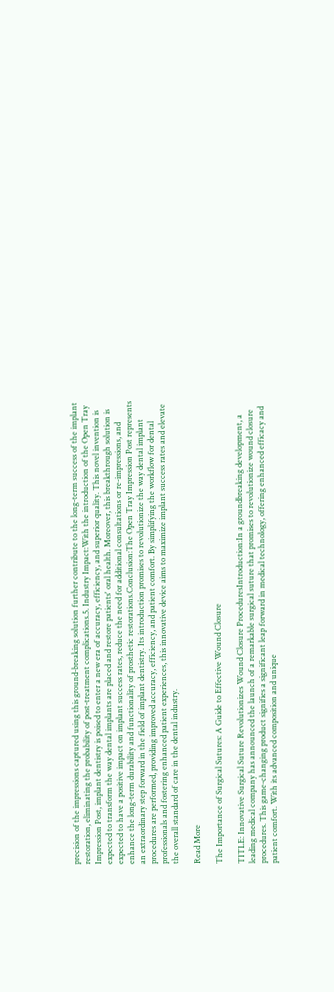precision of the impressions captured using this ground-breaking solution further contribute to the long-term success of the implant restoration, eliminating the probability of post-treatment complications.5. Industry Impact:With the introduction of the Open Tray Impression Post, implant dentistry is poised to enter a new era of accuracy, efficiency, and superior quality. This novel invention is expected to transform the way dental implants are placed and restore patients' oral health. Moreover, this breakthrough solution is expected to have a positive impact on implant success rates, reduce the need for additional consultations or re-impressions, and enhance the long-term durability and functionality of prosthetic restorations.Conclusion:The Open Tray Impression Post represents an extraordinary step forward in the field of implant dentistry. Its introduction promises to revolutionize the way dental implant procedures are performed, providing improved accuracy, efficiency, and patient comfort. By simplifying the workflow for dental professionals and fostering enhanced patient experiences, this innovative device aims to maximize implant success rates and elevate the overall standard of care in the dental industry.

Read More

The Importance of Surgical Sutures: A Guide to Effective Wound Closure

TITLE: Innovative Surgical Suture Revolutionizes Wound Closure ProceduresIntroduction:In a groundbreaking development, a leading medical company has announced the launch of a remarkable surgical suture that promises to revolutionize wound closure procedures. This game-changing product signifies a significant leap forward in medical technology, offering enhanced efficacy and patient comfort. With its advanced composition and unique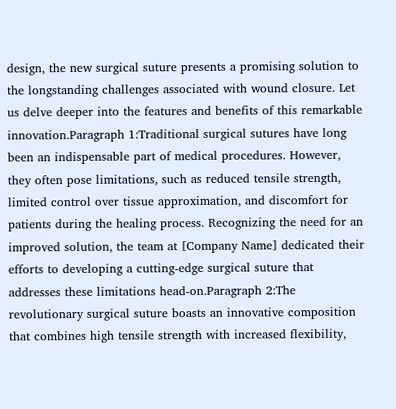design, the new surgical suture presents a promising solution to the longstanding challenges associated with wound closure. Let us delve deeper into the features and benefits of this remarkable innovation.Paragraph 1:Traditional surgical sutures have long been an indispensable part of medical procedures. However, they often pose limitations, such as reduced tensile strength, limited control over tissue approximation, and discomfort for patients during the healing process. Recognizing the need for an improved solution, the team at [Company Name] dedicated their efforts to developing a cutting-edge surgical suture that addresses these limitations head-on.Paragraph 2:The revolutionary surgical suture boasts an innovative composition that combines high tensile strength with increased flexibility,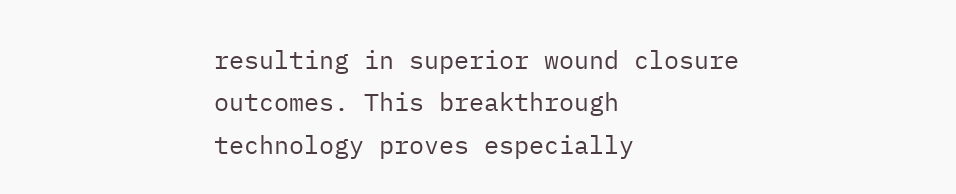resulting in superior wound closure outcomes. This breakthrough technology proves especially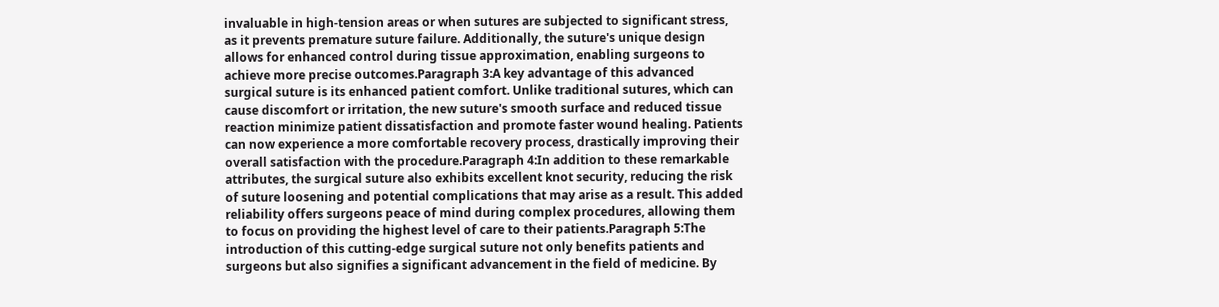invaluable in high-tension areas or when sutures are subjected to significant stress, as it prevents premature suture failure. Additionally, the suture's unique design allows for enhanced control during tissue approximation, enabling surgeons to achieve more precise outcomes.Paragraph 3:A key advantage of this advanced surgical suture is its enhanced patient comfort. Unlike traditional sutures, which can cause discomfort or irritation, the new suture's smooth surface and reduced tissue reaction minimize patient dissatisfaction and promote faster wound healing. Patients can now experience a more comfortable recovery process, drastically improving their overall satisfaction with the procedure.Paragraph 4:In addition to these remarkable attributes, the surgical suture also exhibits excellent knot security, reducing the risk of suture loosening and potential complications that may arise as a result. This added reliability offers surgeons peace of mind during complex procedures, allowing them to focus on providing the highest level of care to their patients.Paragraph 5:The introduction of this cutting-edge surgical suture not only benefits patients and surgeons but also signifies a significant advancement in the field of medicine. By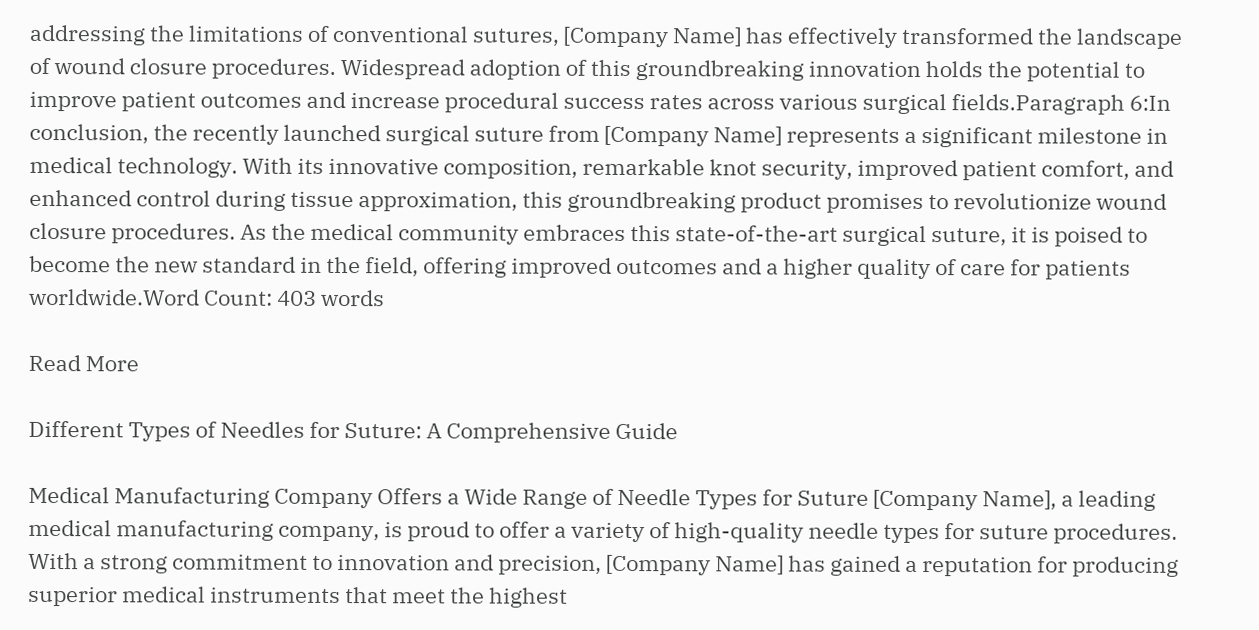addressing the limitations of conventional sutures, [Company Name] has effectively transformed the landscape of wound closure procedures. Widespread adoption of this groundbreaking innovation holds the potential to improve patient outcomes and increase procedural success rates across various surgical fields.Paragraph 6:In conclusion, the recently launched surgical suture from [Company Name] represents a significant milestone in medical technology. With its innovative composition, remarkable knot security, improved patient comfort, and enhanced control during tissue approximation, this groundbreaking product promises to revolutionize wound closure procedures. As the medical community embraces this state-of-the-art surgical suture, it is poised to become the new standard in the field, offering improved outcomes and a higher quality of care for patients worldwide.Word Count: 403 words

Read More

Different Types of Needles for Suture: A Comprehensive Guide

Medical Manufacturing Company Offers a Wide Range of Needle Types for Suture [Company Name], a leading medical manufacturing company, is proud to offer a variety of high-quality needle types for suture procedures. With a strong commitment to innovation and precision, [Company Name] has gained a reputation for producing superior medical instruments that meet the highest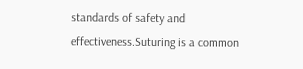standards of safety and effectiveness.Suturing is a common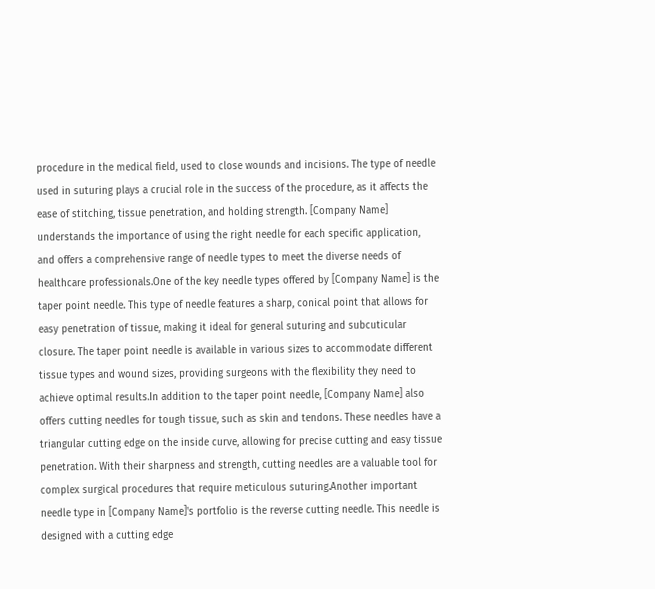procedure in the medical field, used to close wounds and incisions. The type of needle used in suturing plays a crucial role in the success of the procedure, as it affects the ease of stitching, tissue penetration, and holding strength. [Company Name] understands the importance of using the right needle for each specific application, and offers a comprehensive range of needle types to meet the diverse needs of healthcare professionals.One of the key needle types offered by [Company Name] is the taper point needle. This type of needle features a sharp, conical point that allows for easy penetration of tissue, making it ideal for general suturing and subcuticular closure. The taper point needle is available in various sizes to accommodate different tissue types and wound sizes, providing surgeons with the flexibility they need to achieve optimal results.In addition to the taper point needle, [Company Name] also offers cutting needles for tough tissue, such as skin and tendons. These needles have a triangular cutting edge on the inside curve, allowing for precise cutting and easy tissue penetration. With their sharpness and strength, cutting needles are a valuable tool for complex surgical procedures that require meticulous suturing.Another important needle type in [Company Name]'s portfolio is the reverse cutting needle. This needle is designed with a cutting edge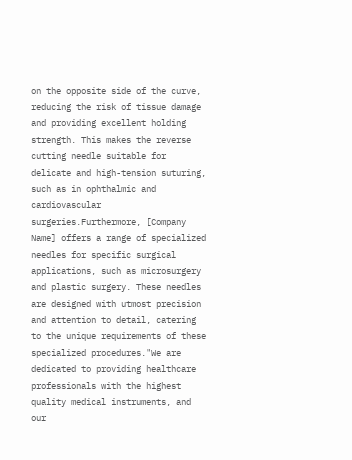on the opposite side of the curve, reducing the risk of tissue damage and providing excellent holding strength. This makes the reverse cutting needle suitable for delicate and high-tension suturing, such as in ophthalmic and cardiovascular surgeries.Furthermore, [Company Name] offers a range of specialized needles for specific surgical applications, such as microsurgery and plastic surgery. These needles are designed with utmost precision and attention to detail, catering to the unique requirements of these specialized procedures."We are dedicated to providing healthcare professionals with the highest quality medical instruments, and our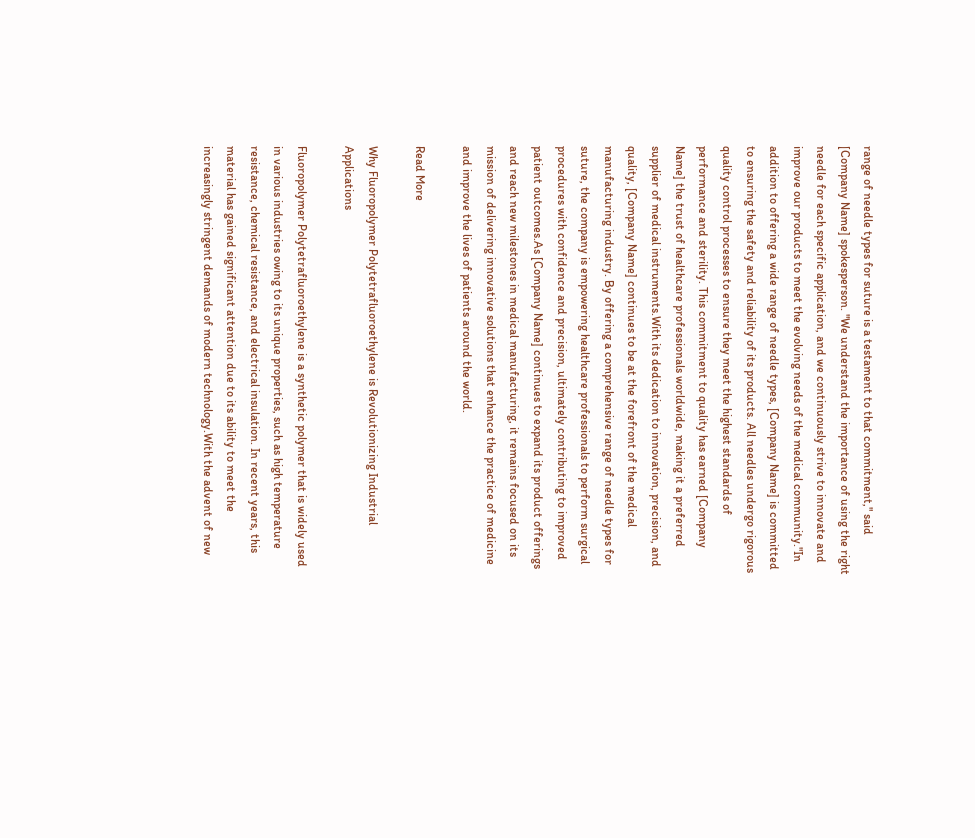range of needle types for suture is a testament to that commitment," said [Company Name] spokesperson. "We understand the importance of using the right needle for each specific application, and we continuously strive to innovate and improve our products to meet the evolving needs of the medical community."In addition to offering a wide range of needle types, [Company Name] is committed to ensuring the safety and reliability of its products. All needles undergo rigorous quality control processes to ensure they meet the highest standards of performance and sterility. This commitment to quality has earned [Company Name] the trust of healthcare professionals worldwide, making it a preferred supplier of medical instruments.With its dedication to innovation, precision, and quality, [Company Name] continues to be at the forefront of the medical manufacturing industry. By offering a comprehensive range of needle types for suture, the company is empowering healthcare professionals to perform surgical procedures with confidence and precision, ultimately contributing to improved patient outcomes.As [Company Name] continues to expand its product offerings and reach new milestones in medical manufacturing, it remains focused on its mission of delivering innovative solutions that enhance the practice of medicine and improve the lives of patients around the world.

Read More

Why Fluoropolymer Polytetrafluoroethylene is Revolutionizing Industrial Applications

Fluoropolymer Polytetrafluoroethylene is a synthetic polymer that is widely used in various industries owing to its unique properties, such as high temperature resistance, chemical resistance, and electrical insulation. In recent years, this material has gained significant attention due to its ability to meet the increasingly stringent demands of modern technology.With the advent of new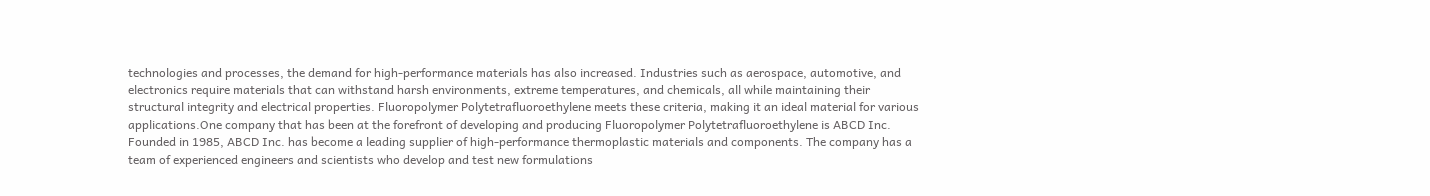technologies and processes, the demand for high-performance materials has also increased. Industries such as aerospace, automotive, and electronics require materials that can withstand harsh environments, extreme temperatures, and chemicals, all while maintaining their structural integrity and electrical properties. Fluoropolymer Polytetrafluoroethylene meets these criteria, making it an ideal material for various applications.One company that has been at the forefront of developing and producing Fluoropolymer Polytetrafluoroethylene is ABCD Inc. Founded in 1985, ABCD Inc. has become a leading supplier of high-performance thermoplastic materials and components. The company has a team of experienced engineers and scientists who develop and test new formulations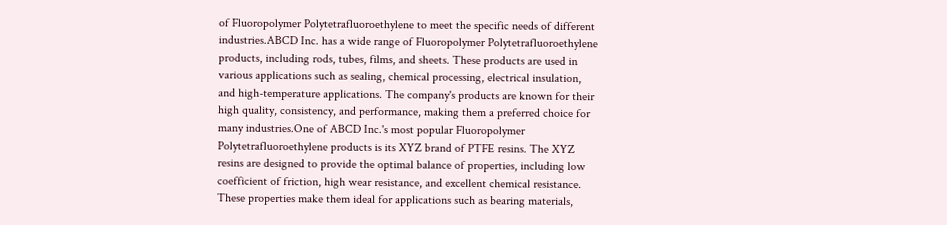of Fluoropolymer Polytetrafluoroethylene to meet the specific needs of different industries.ABCD Inc. has a wide range of Fluoropolymer Polytetrafluoroethylene products, including rods, tubes, films, and sheets. These products are used in various applications such as sealing, chemical processing, electrical insulation, and high-temperature applications. The company's products are known for their high quality, consistency, and performance, making them a preferred choice for many industries.One of ABCD Inc.'s most popular Fluoropolymer Polytetrafluoroethylene products is its XYZ brand of PTFE resins. The XYZ resins are designed to provide the optimal balance of properties, including low coefficient of friction, high wear resistance, and excellent chemical resistance. These properties make them ideal for applications such as bearing materials,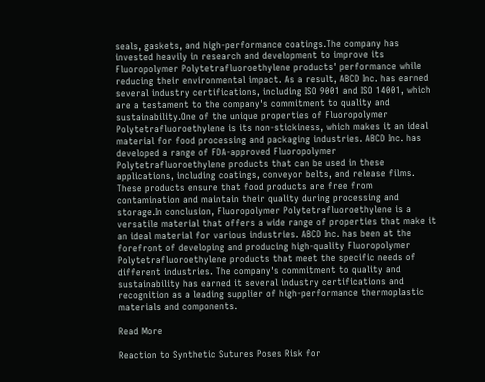seals, gaskets, and high-performance coatings.The company has invested heavily in research and development to improve its Fluoropolymer Polytetrafluoroethylene products' performance while reducing their environmental impact. As a result, ABCD Inc. has earned several industry certifications, including ISO 9001 and ISO 14001, which are a testament to the company's commitment to quality and sustainability.One of the unique properties of Fluoropolymer Polytetrafluoroethylene is its non-stickiness, which makes it an ideal material for food processing and packaging industries. ABCD Inc. has developed a range of FDA-approved Fluoropolymer Polytetrafluoroethylene products that can be used in these applications, including coatings, conveyor belts, and release films. These products ensure that food products are free from contamination and maintain their quality during processing and storage.In conclusion, Fluoropolymer Polytetrafluoroethylene is a versatile material that offers a wide range of properties that make it an ideal material for various industries. ABCD Inc. has been at the forefront of developing and producing high-quality Fluoropolymer Polytetrafluoroethylene products that meet the specific needs of different industries. The company's commitment to quality and sustainability has earned it several industry certifications and recognition as a leading supplier of high-performance thermoplastic materials and components.

Read More

Reaction to Synthetic Sutures Poses Risk for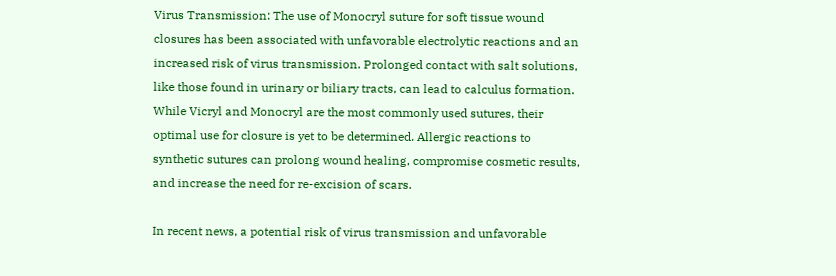Virus Transmission: The use of Monocryl suture for soft tissue wound closures has been associated with unfavorable electrolytic reactions and an increased risk of virus transmission. Prolonged contact with salt solutions, like those found in urinary or biliary tracts, can lead to calculus formation. While Vicryl and Monocryl are the most commonly used sutures, their optimal use for closure is yet to be determined. Allergic reactions to synthetic sutures can prolong wound healing, compromise cosmetic results, and increase the need for re-excision of scars.

In recent news, a potential risk of virus transmission and unfavorable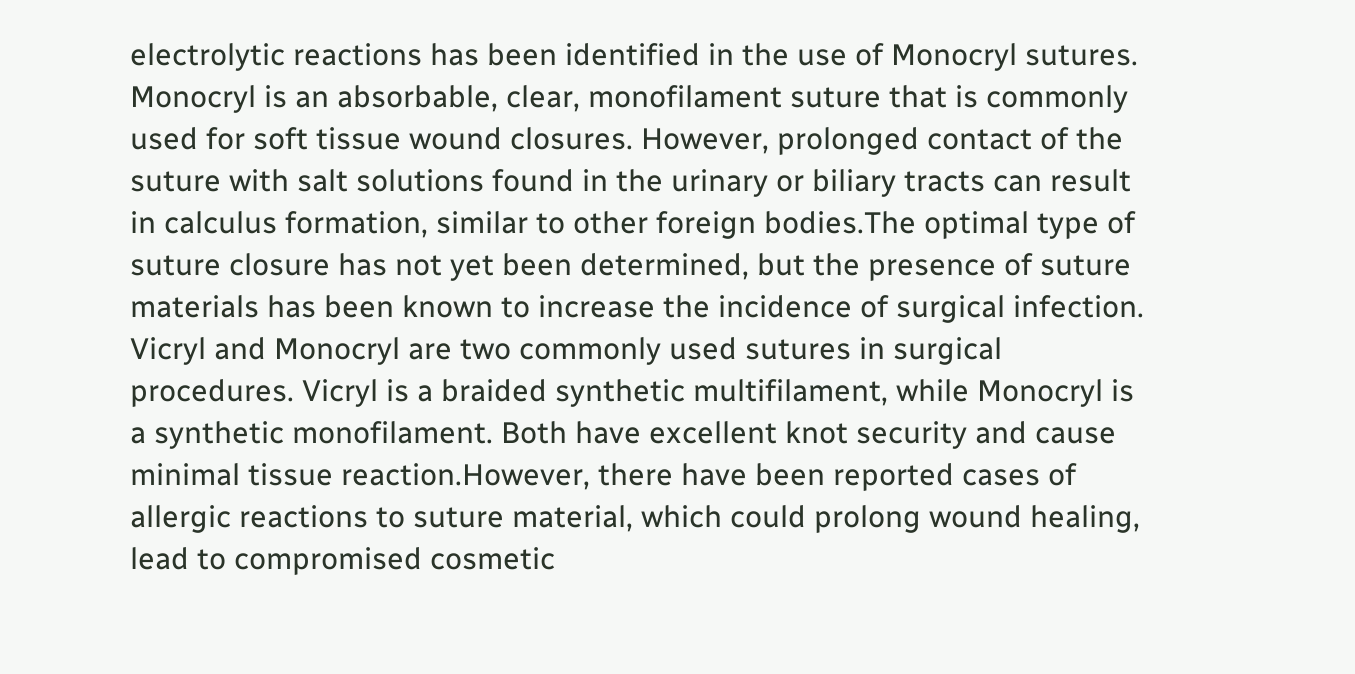electrolytic reactions has been identified in the use of Monocryl sutures. Monocryl is an absorbable, clear, monofilament suture that is commonly used for soft tissue wound closures. However, prolonged contact of the suture with salt solutions found in the urinary or biliary tracts can result in calculus formation, similar to other foreign bodies.The optimal type of suture closure has not yet been determined, but the presence of suture materials has been known to increase the incidence of surgical infection. Vicryl and Monocryl are two commonly used sutures in surgical procedures. Vicryl is a braided synthetic multifilament, while Monocryl is a synthetic monofilament. Both have excellent knot security and cause minimal tissue reaction.However, there have been reported cases of allergic reactions to suture material, which could prolong wound healing, lead to compromised cosmetic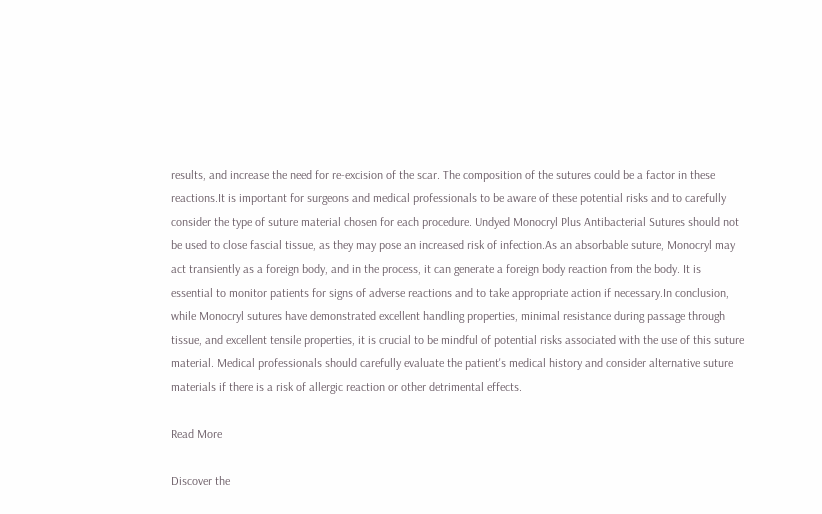results, and increase the need for re-excision of the scar. The composition of the sutures could be a factor in these reactions.It is important for surgeons and medical professionals to be aware of these potential risks and to carefully consider the type of suture material chosen for each procedure. Undyed Monocryl Plus Antibacterial Sutures should not be used to close fascial tissue, as they may pose an increased risk of infection.As an absorbable suture, Monocryl may act transiently as a foreign body, and in the process, it can generate a foreign body reaction from the body. It is essential to monitor patients for signs of adverse reactions and to take appropriate action if necessary.In conclusion, while Monocryl sutures have demonstrated excellent handling properties, minimal resistance during passage through tissue, and excellent tensile properties, it is crucial to be mindful of potential risks associated with the use of this suture material. Medical professionals should carefully evaluate the patient's medical history and consider alternative suture materials if there is a risk of allergic reaction or other detrimental effects.

Read More

Discover the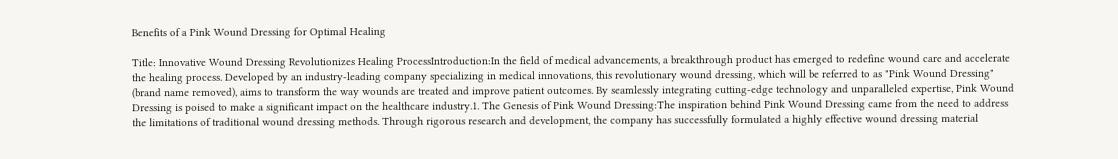Benefits of a Pink Wound Dressing for Optimal Healing

Title: Innovative Wound Dressing Revolutionizes Healing ProcessIntroduction:In the field of medical advancements, a breakthrough product has emerged to redefine wound care and accelerate the healing process. Developed by an industry-leading company specializing in medical innovations, this revolutionary wound dressing, which will be referred to as "Pink Wound Dressing" (brand name removed), aims to transform the way wounds are treated and improve patient outcomes. By seamlessly integrating cutting-edge technology and unparalleled expertise, Pink Wound Dressing is poised to make a significant impact on the healthcare industry.1. The Genesis of Pink Wound Dressing:The inspiration behind Pink Wound Dressing came from the need to address the limitations of traditional wound dressing methods. Through rigorous research and development, the company has successfully formulated a highly effective wound dressing material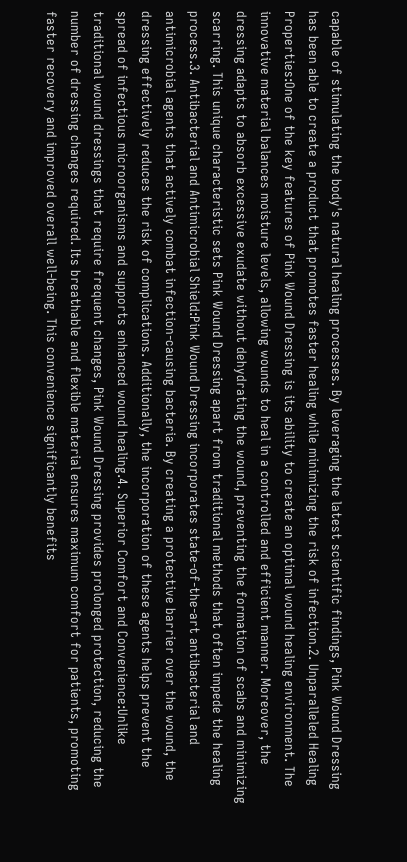capable of stimulating the body's natural healing processes. By leveraging the latest scientific findings, Pink Wound Dressing has been able to create a product that promotes faster healing while minimizing the risk of infection.2. Unparalleled Healing Properties:One of the key features of Pink Wound Dressing is its ability to create an optimal wound healing environment. The innovative material balances moisture levels, allowing wounds to heal in a controlled and efficient manner. Moreover, the dressing adapts to absorb excessive exudate without dehydrating the wound, preventing the formation of scabs and minimizing scarring. This unique characteristic sets Pink Wound Dressing apart from traditional methods that often impede the healing process.3. Antibacterial and Antimicrobial Shield:Pink Wound Dressing incorporates state-of-the-art antibacterial and antimicrobial agents that actively combat infection-causing bacteria. By creating a protective barrier over the wound, the dressing effectively reduces the risk of complications. Additionally, the incorporation of these agents helps prevent the spread of infectious microorganisms and supports enhanced wound healing.4. Superior Comfort and Convenience:Unlike traditional wound dressings that require frequent changes, Pink Wound Dressing provides prolonged protection, reducing the number of dressing changes required. Its breathable and flexible material ensures maximum comfort for patients, promoting faster recovery and improved overall well-being. This convenience significantly benefits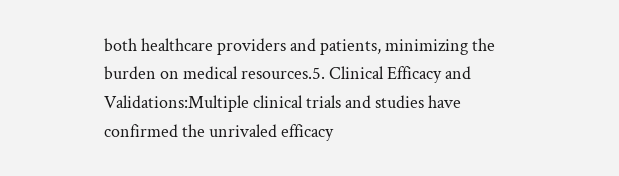both healthcare providers and patients, minimizing the burden on medical resources.5. Clinical Efficacy and Validations:Multiple clinical trials and studies have confirmed the unrivaled efficacy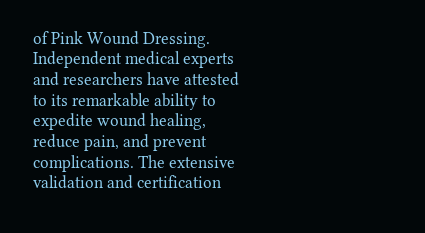of Pink Wound Dressing. Independent medical experts and researchers have attested to its remarkable ability to expedite wound healing, reduce pain, and prevent complications. The extensive validation and certification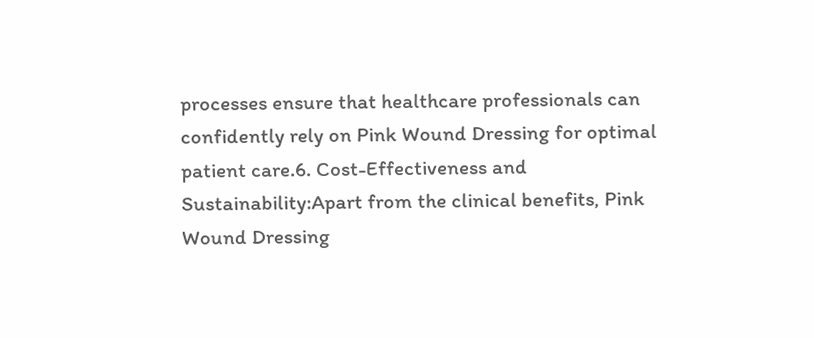processes ensure that healthcare professionals can confidently rely on Pink Wound Dressing for optimal patient care.6. Cost-Effectiveness and Sustainability:Apart from the clinical benefits, Pink Wound Dressing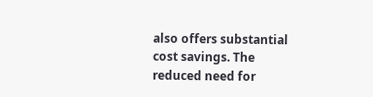also offers substantial cost savings. The reduced need for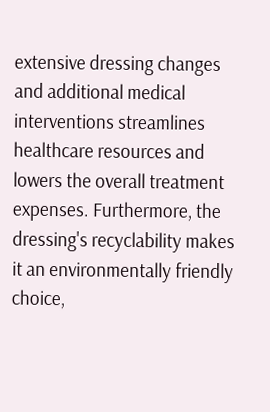extensive dressing changes and additional medical interventions streamlines healthcare resources and lowers the overall treatment expenses. Furthermore, the dressing's recyclability makes it an environmentally friendly choice,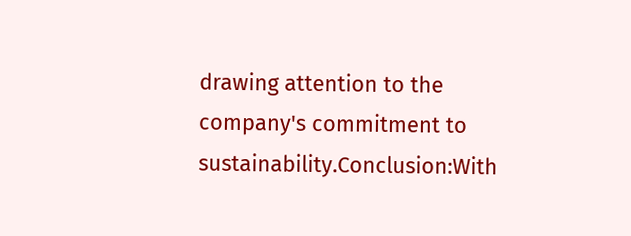drawing attention to the company's commitment to sustainability.Conclusion:With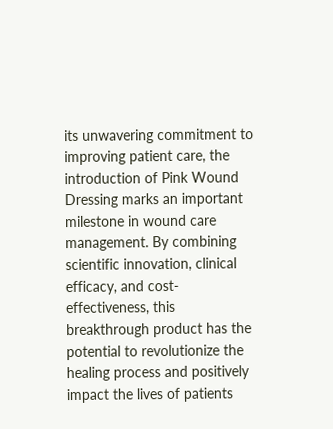its unwavering commitment to improving patient care, the introduction of Pink Wound Dressing marks an important milestone in wound care management. By combining scientific innovation, clinical efficacy, and cost-effectiveness, this breakthrough product has the potential to revolutionize the healing process and positively impact the lives of patients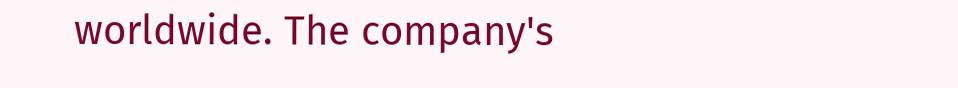worldwide. The company's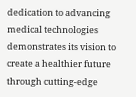dedication to advancing medical technologies demonstrates its vision to create a healthier future through cutting-edge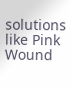solutions like Pink Wound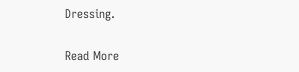Dressing.

Read More